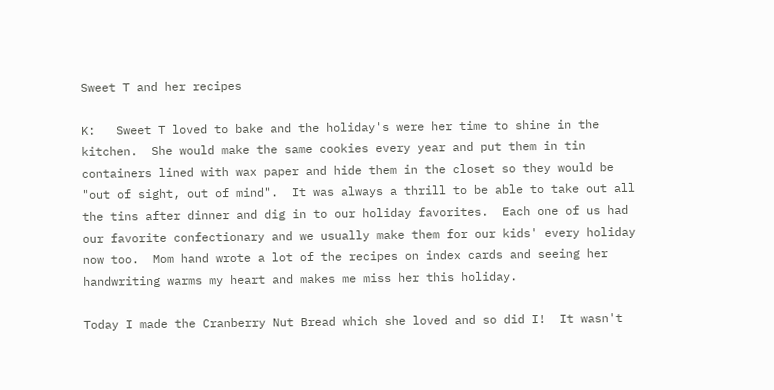Sweet T and her recipes

K:   Sweet T loved to bake and the holiday's were her time to shine in the kitchen.  She would make the same cookies every year and put them in tin containers lined with wax paper and hide them in the closet so they would be "out of sight, out of mind".  It was always a thrill to be able to take out all the tins after dinner and dig in to our holiday favorites.  Each one of us had our favorite confectionary and we usually make them for our kids' every holiday now too.  Mom hand wrote a lot of the recipes on index cards and seeing her handwriting warms my heart and makes me miss her this holiday.

Today I made the Cranberry Nut Bread which she loved and so did I!  It wasn't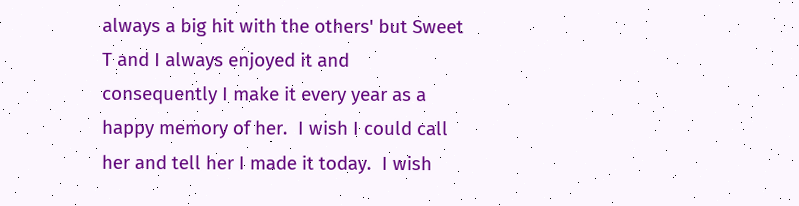always a big hit with the others' but Sweet T and I always enjoyed it and consequently I make it every year as a happy memory of her.  I wish I could call her and tell her I made it today.  I wish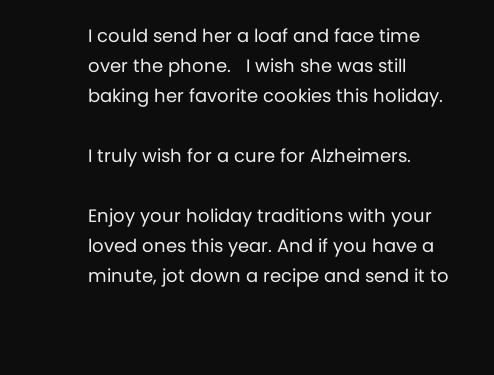I could send her a loaf and face time over the phone.   I wish she was still baking her favorite cookies this holiday.

I truly wish for a cure for Alzheimers.

Enjoy your holiday traditions with your loved ones this year. And if you have a minute, jot down a recipe and send it to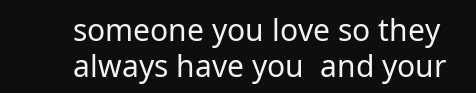someone you love so they always have you  and your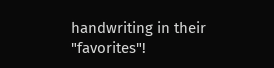handwriting in their "favorites"!